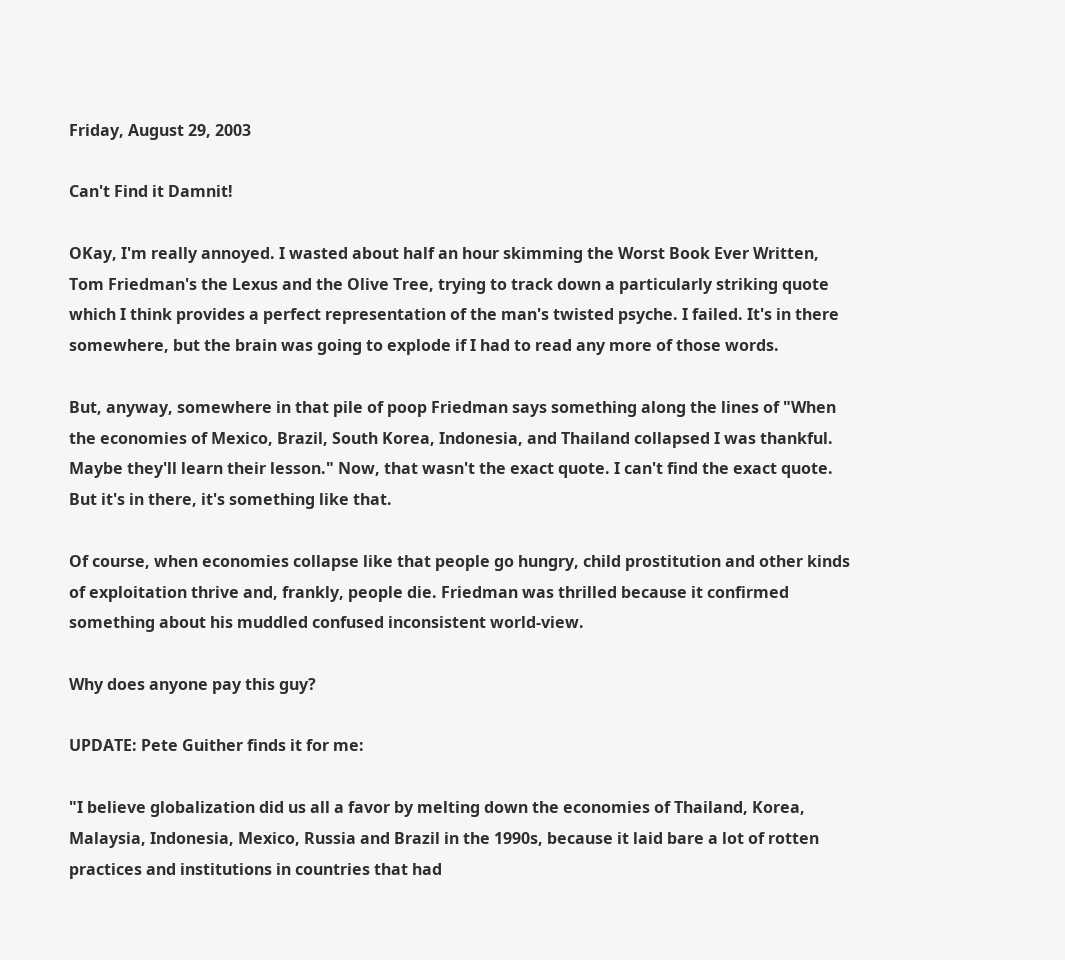Friday, August 29, 2003

Can't Find it Damnit!

OKay, I'm really annoyed. I wasted about half an hour skimming the Worst Book Ever Written, Tom Friedman's the Lexus and the Olive Tree, trying to track down a particularly striking quote which I think provides a perfect representation of the man's twisted psyche. I failed. It's in there somewhere, but the brain was going to explode if I had to read any more of those words.

But, anyway, somewhere in that pile of poop Friedman says something along the lines of "When the economies of Mexico, Brazil, South Korea, Indonesia, and Thailand collapsed I was thankful. Maybe they'll learn their lesson." Now, that wasn't the exact quote. I can't find the exact quote. But it's in there, it's something like that.

Of course, when economies collapse like that people go hungry, child prostitution and other kinds of exploitation thrive and, frankly, people die. Friedman was thrilled because it confirmed something about his muddled confused inconsistent world-view.

Why does anyone pay this guy?

UPDATE: Pete Guither finds it for me:

"I believe globalization did us all a favor by melting down the economies of Thailand, Korea, Malaysia, Indonesia, Mexico, Russia and Brazil in the 1990s, because it laid bare a lot of rotten practices and institutions in countries that had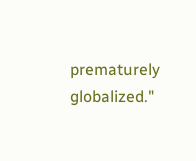prematurely globalized."